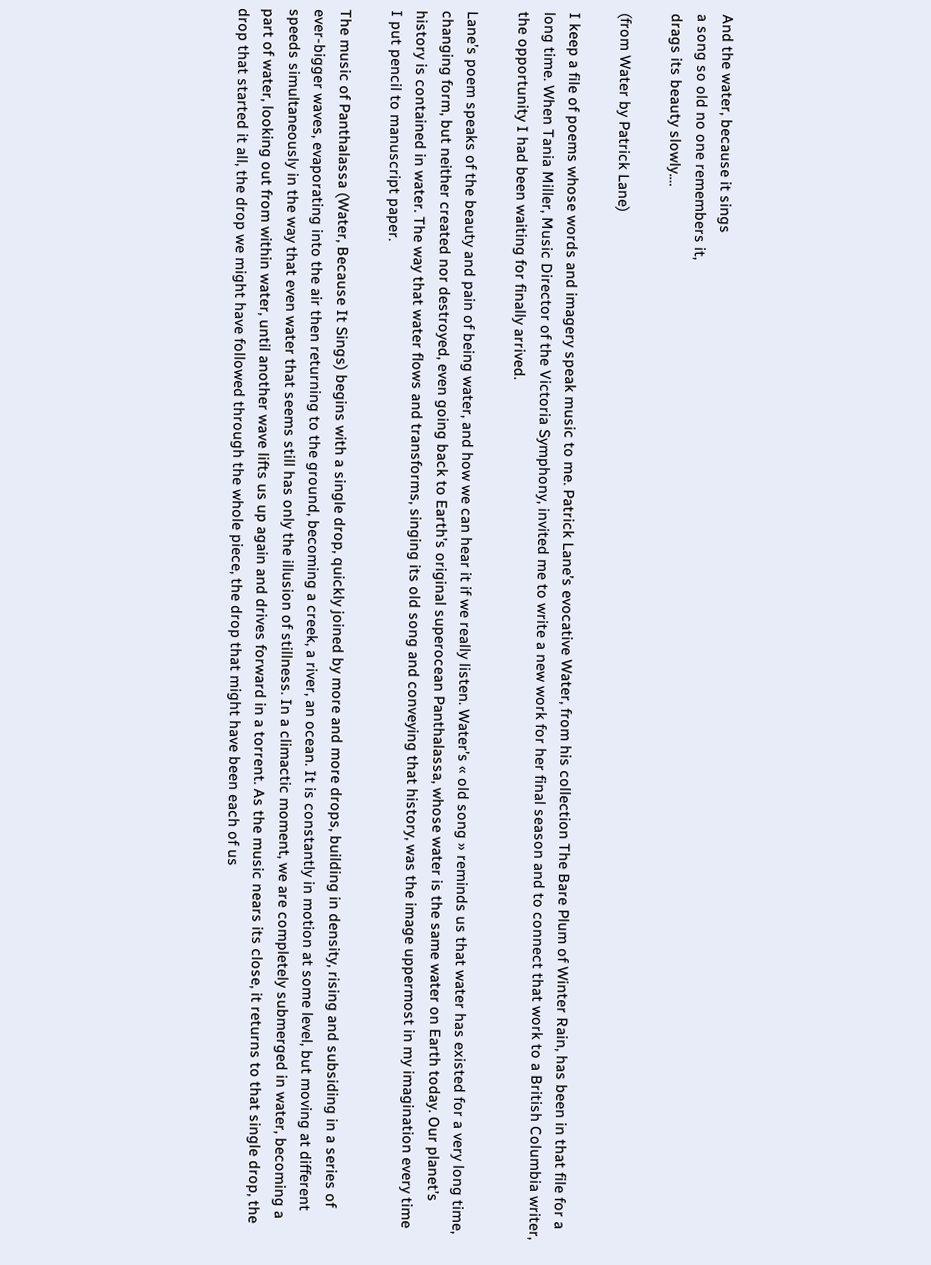And the water, because it sings
a song so old no one remembers it,
drags its beauty slowly.…

(from Water by Patrick Lane)

I keep a file of poems whose words and imagery speak music to me. Patrick Lane’s evocative Water, from his collection The Bare Plum of Winter Rain, has been in that file for a long time. When Tania Miller, Music Director of the Victoria Symphony, invited me to write a new work for her final season and to connect that work to a British Columbia writer, the opportunity I had been waiting for finally arrived.

Lane’s poem speaks of the beauty and pain of being water, and how we can hear it if we really listen. Water’s « old song » reminds us that water has existed for a very long time, changing form, but neither created nor destroyed, even going back to Earth’s original superocean Panthalassa, whose water is the same water on Earth today. Our planet’s history is contained in water. The way that water flows and transforms, singing its old song and conveying that history, was the image uppermost in my imagination every time I put pencil to manuscript paper.

The music of Panthalassa (Water, Because It Sings) begins with a single drop, quickly joined by more and more drops, building in density, rising and subsiding in a series of ever-bigger waves, evaporating into the air then returning to the ground, becoming a creek, a river, an ocean. It is constantly in motion at some level, but moving at different speeds simultaneously in the way that even water that seems still has only the illusion of stillness. In a climactic moment, we are completely submerged in water, becoming a part of water, looking out from within water, until another wave lifts us up again and drives forward in a torrent. As the music nears its close, it returns to that single drop, the drop that started it all, the drop we might have followed through the whole piece, the drop that might have been each of us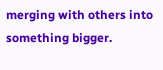merging with others into something bigger.